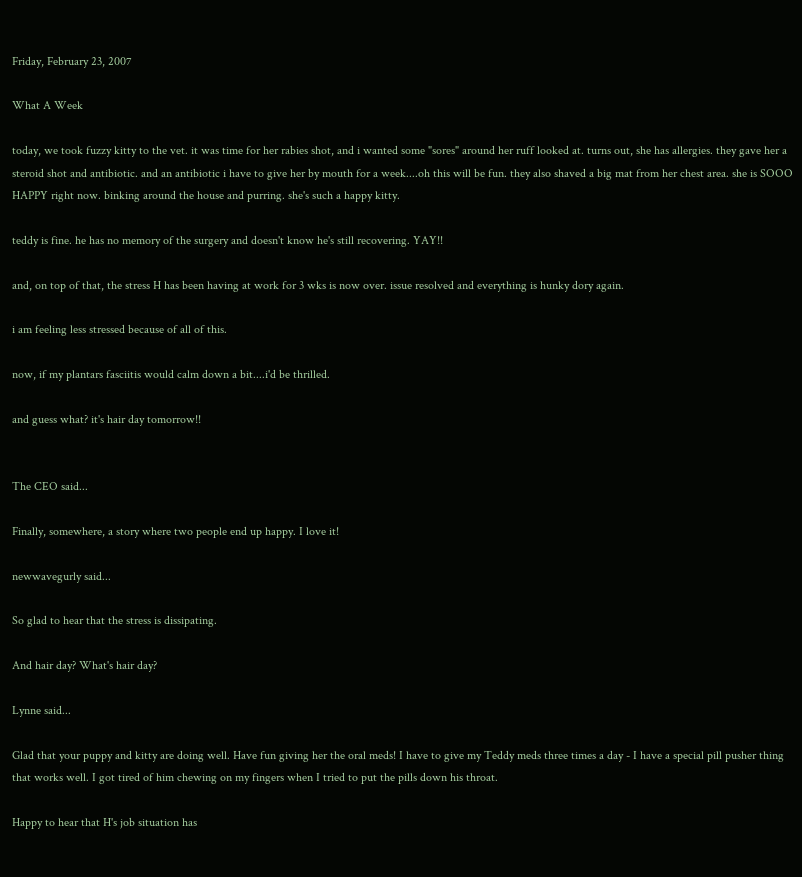Friday, February 23, 2007

What A Week

today, we took fuzzy kitty to the vet. it was time for her rabies shot, and i wanted some "sores" around her ruff looked at. turns out, she has allergies. they gave her a steroid shot and antibiotic. and an antibiotic i have to give her by mouth for a week....oh this will be fun. they also shaved a big mat from her chest area. she is SOOO HAPPY right now. binking around the house and purring. she's such a happy kitty.

teddy is fine. he has no memory of the surgery and doesn't know he's still recovering. YAY!!

and, on top of that, the stress H has been having at work for 3 wks is now over. issue resolved and everything is hunky dory again.

i am feeling less stressed because of all of this.

now, if my plantars fasciitis would calm down a bit....i'd be thrilled.

and guess what? it's hair day tomorrow!!


The CEO said...

Finally, somewhere, a story where two people end up happy. I love it!

newwavegurly said...

So glad to hear that the stress is dissipating.

And hair day? What's hair day?

Lynne said...

Glad that your puppy and kitty are doing well. Have fun giving her the oral meds! I have to give my Teddy meds three times a day - I have a special pill pusher thing that works well. I got tired of him chewing on my fingers when I tried to put the pills down his throat.

Happy to hear that H's job situation has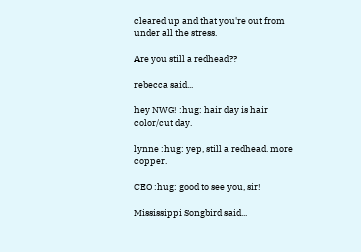cleared up and that you're out from under all the stress.

Are you still a redhead??

rebecca said...

hey NWG! :hug: hair day is hair color/cut day.

lynne :hug: yep, still a redhead. more copper.

CEO :hug: good to see you, sir!

Mississippi Songbird said...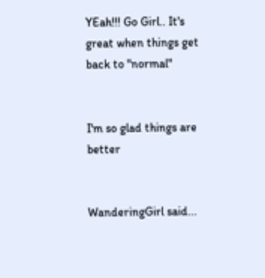YEah!!! Go Girl.. It's great when things get back to "normal"


I'm so glad things are better


WanderingGirl said...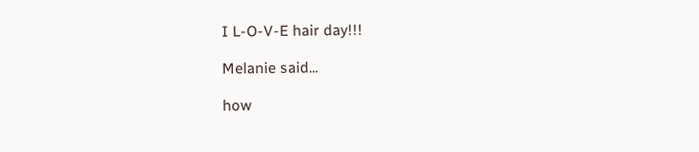I L-O-V-E hair day!!!

Melanie said...

how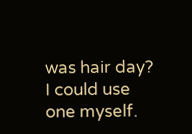was hair day? I could use one myself.